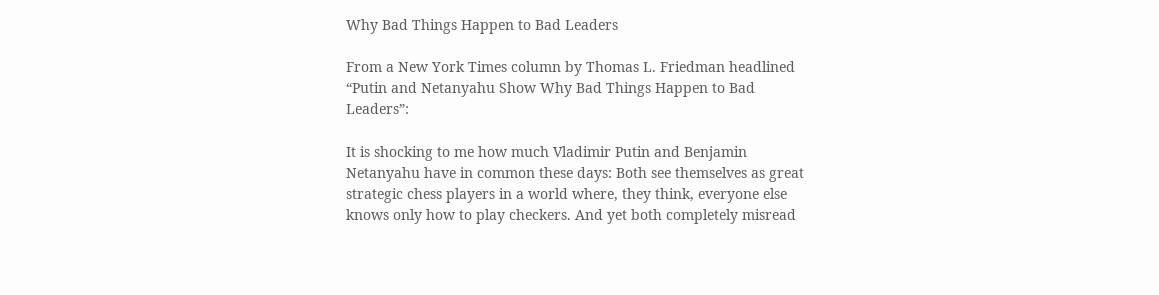Why Bad Things Happen to Bad Leaders

From a New York Times column by Thomas L. Friedman headlined “Putin and Netanyahu Show Why Bad Things Happen to Bad Leaders”:

It is shocking to me how much Vladimir Putin and Benjamin Netanyahu have in common these days: Both see themselves as great strategic chess players in a world where, they think, everyone else knows only how to play checkers. And yet both completely misread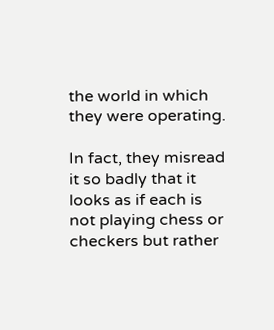the world in which they were operating.

In fact, they misread it so badly that it looks as if each is not playing chess or checkers but rather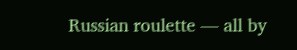Russian roulette — all by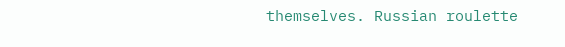themselves. Russian roulette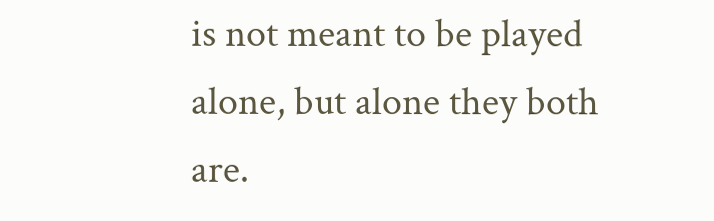is not meant to be played alone, but alone they both are.